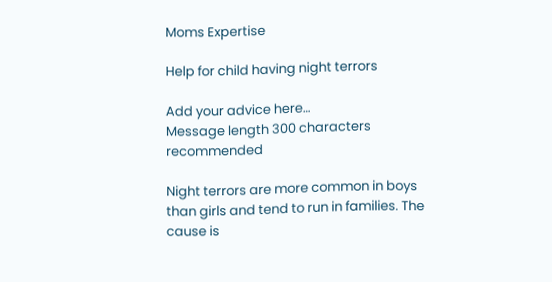Moms Expertise

Help for child having night terrors

Add your advice here…
Message length 300 characters recommended

Night terrors are more common in boys than girls and tend to run in families. The cause is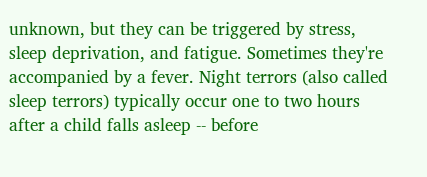unknown, but they can be triggered by stress, sleep deprivation, and fatigue. Sometimes they're accompanied by a fever. Night terrors (also called sleep terrors) typically occur one to two hours after a child falls asleep -- before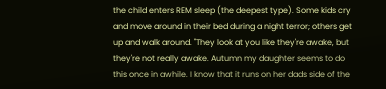the child enters REM sleep (the deepest type). Some kids cry and move around in their bed during a night terror; others get up and walk around. "They look at you like they're awake, but they're not really awake. Autumn my daughter seems to do this once in awhile. I know that it runs on her dads side of the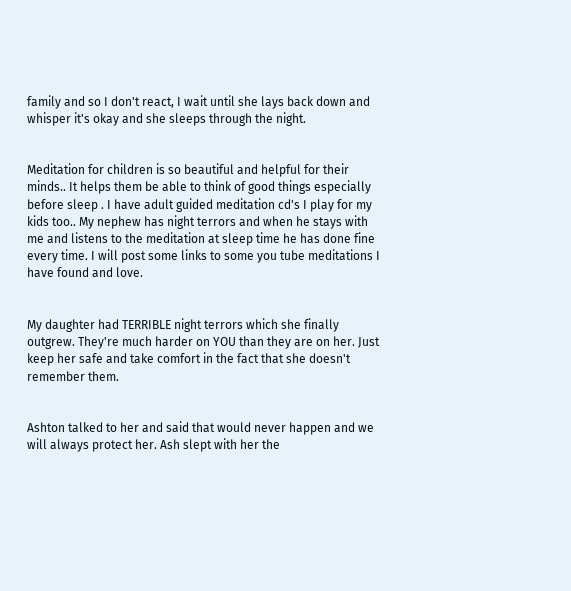family and so I don't react, I wait until she lays back down and whisper it's okay and she sleeps through the night.


Meditation for children is so beautiful and helpful for their minds.. It helps them be able to think of good things especially before sleep . I have adult guided meditation cd's I play for my kids too.. My nephew has night terrors and when he stays with me and listens to the meditation at sleep time he has done fine every time. I will post some links to some you tube meditations I have found and love.


My daughter had TERRIBLE night terrors which she finally outgrew. They're much harder on YOU than they are on her. Just keep her safe and take comfort in the fact that she doesn't remember them.


Ashton talked to her and said that would never happen and we will always protect her. Ash slept with her the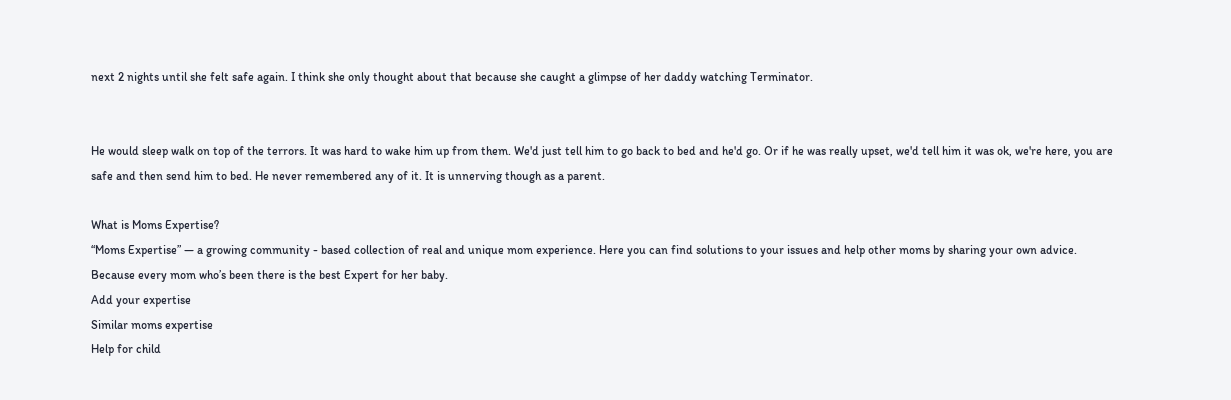next 2 nights until she felt safe again. I think she only thought about that because she caught a glimpse of her daddy watching Terminator.


He would sleep walk on top of the terrors. It was hard to wake him up from them. We'd just tell him to go back to bed and he'd go. Or if he was really upset, we'd tell him it was ok, we're here, you are safe and then send him to bed. He never remembered any of it. It is unnerving though as a parent.

What is Moms Expertise?
“Moms Expertise” — a growing community - based collection of real and unique mom experience. Here you can find solutions to your issues and help other moms by sharing your own advice. Because every mom who’s been there is the best Expert for her baby.
Add your expertise
Similar moms expertise
Help for child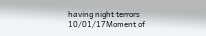having night terrors
10/01/17Moment of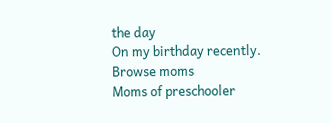the day
On my birthday recently.
Browse moms
Moms of preschooler